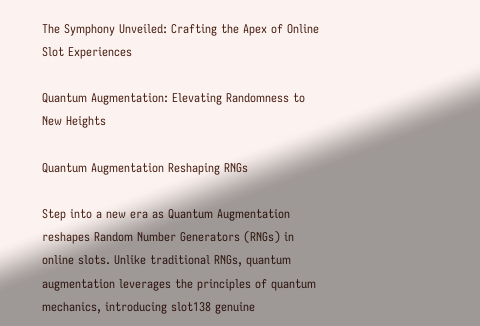The Symphony Unveiled: Crafting the Apex of Online Slot Experiences

Quantum Augmentation: Elevating Randomness to New Heights

Quantum Augmentation Reshaping RNGs

Step into a new era as Quantum Augmentation reshapes Random Number Generators (RNGs) in online slots. Unlike traditional RNGs, quantum augmentation leverages the principles of quantum mechanics, introducing slot138 genuine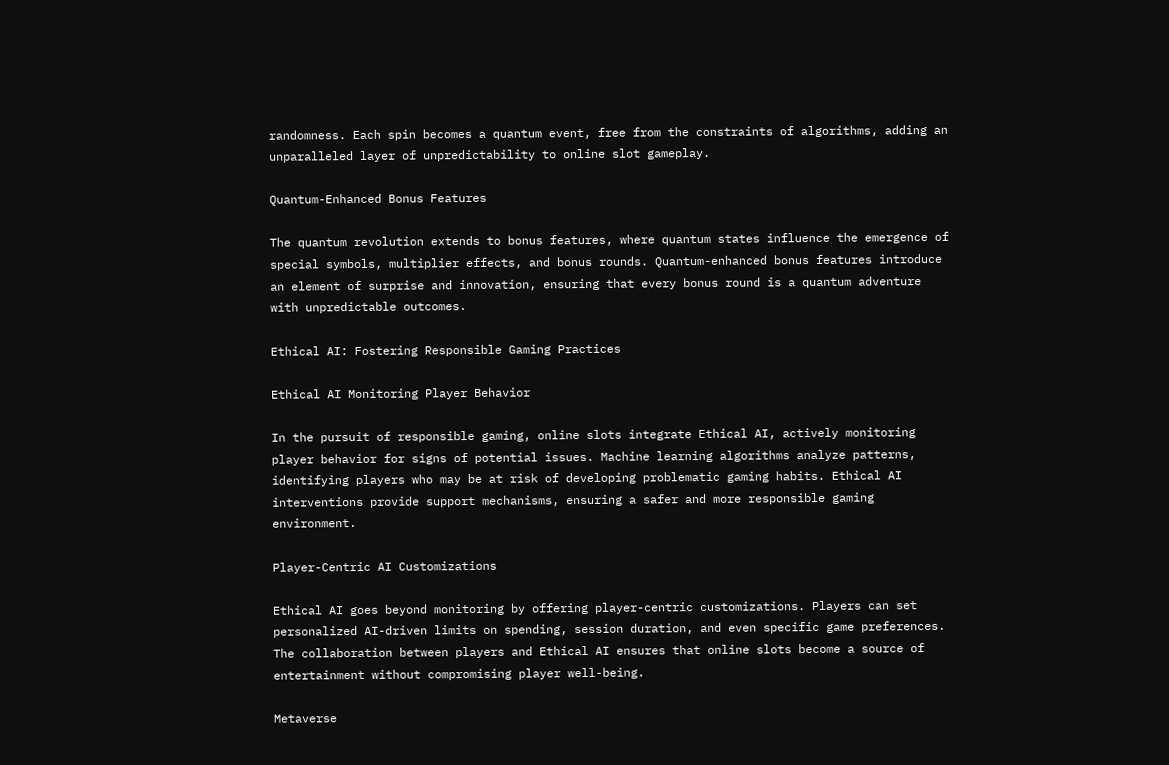randomness. Each spin becomes a quantum event, free from the constraints of algorithms, adding an unparalleled layer of unpredictability to online slot gameplay.

Quantum-Enhanced Bonus Features

The quantum revolution extends to bonus features, where quantum states influence the emergence of special symbols, multiplier effects, and bonus rounds. Quantum-enhanced bonus features introduce an element of surprise and innovation, ensuring that every bonus round is a quantum adventure with unpredictable outcomes.

Ethical AI: Fostering Responsible Gaming Practices

Ethical AI Monitoring Player Behavior

In the pursuit of responsible gaming, online slots integrate Ethical AI, actively monitoring player behavior for signs of potential issues. Machine learning algorithms analyze patterns, identifying players who may be at risk of developing problematic gaming habits. Ethical AI interventions provide support mechanisms, ensuring a safer and more responsible gaming environment.

Player-Centric AI Customizations

Ethical AI goes beyond monitoring by offering player-centric customizations. Players can set personalized AI-driven limits on spending, session duration, and even specific game preferences. The collaboration between players and Ethical AI ensures that online slots become a source of entertainment without compromising player well-being.

Metaverse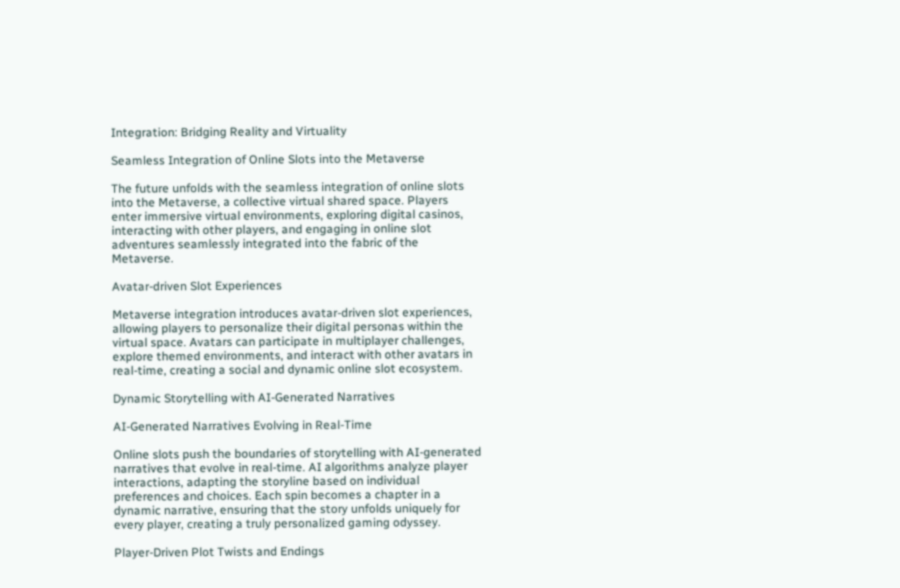Integration: Bridging Reality and Virtuality

Seamless Integration of Online Slots into the Metaverse

The future unfolds with the seamless integration of online slots into the Metaverse, a collective virtual shared space. Players enter immersive virtual environments, exploring digital casinos, interacting with other players, and engaging in online slot adventures seamlessly integrated into the fabric of the Metaverse.

Avatar-driven Slot Experiences

Metaverse integration introduces avatar-driven slot experiences, allowing players to personalize their digital personas within the virtual space. Avatars can participate in multiplayer challenges, explore themed environments, and interact with other avatars in real-time, creating a social and dynamic online slot ecosystem.

Dynamic Storytelling with AI-Generated Narratives

AI-Generated Narratives Evolving in Real-Time

Online slots push the boundaries of storytelling with AI-generated narratives that evolve in real-time. AI algorithms analyze player interactions, adapting the storyline based on individual preferences and choices. Each spin becomes a chapter in a dynamic narrative, ensuring that the story unfolds uniquely for every player, creating a truly personalized gaming odyssey.

Player-Driven Plot Twists and Endings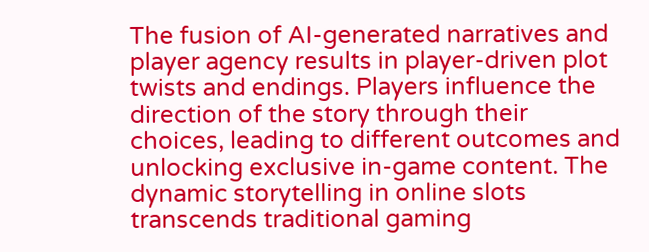The fusion of AI-generated narratives and player agency results in player-driven plot twists and endings. Players influence the direction of the story through their choices, leading to different outcomes and unlocking exclusive in-game content. The dynamic storytelling in online slots transcends traditional gaming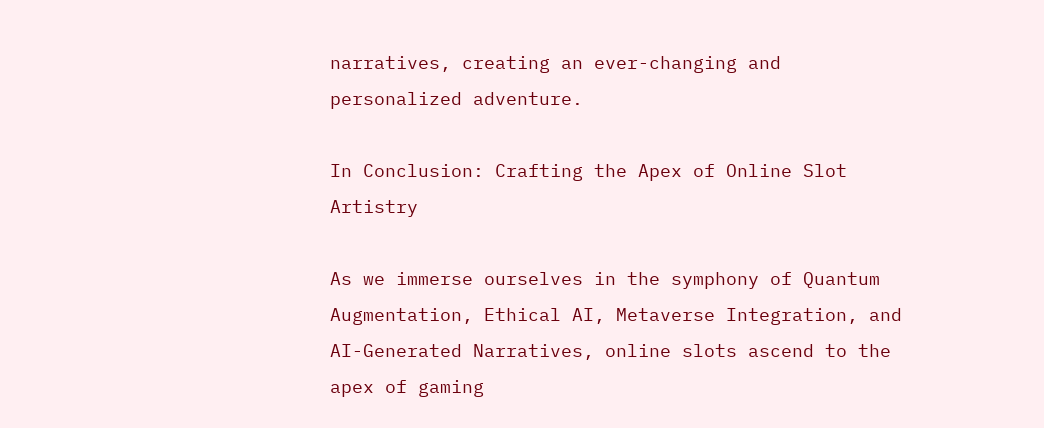narratives, creating an ever-changing and personalized adventure.

In Conclusion: Crafting the Apex of Online Slot Artistry

As we immerse ourselves in the symphony of Quantum Augmentation, Ethical AI, Metaverse Integration, and AI-Generated Narratives, online slots ascend to the apex of gaming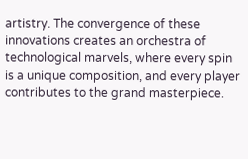artistry. The convergence of these innovations creates an orchestra of technological marvels, where every spin is a unique composition, and every player contributes to the grand masterpiece.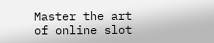Master the art of online slot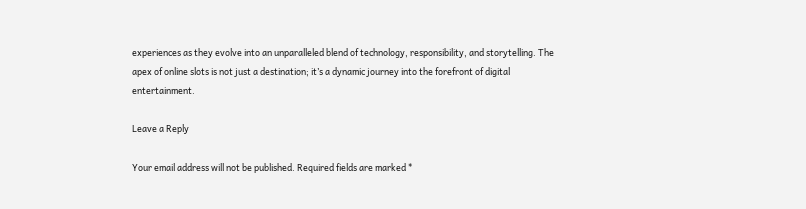experiences as they evolve into an unparalleled blend of technology, responsibility, and storytelling. The apex of online slots is not just a destination; it’s a dynamic journey into the forefront of digital entertainment.

Leave a Reply

Your email address will not be published. Required fields are marked *